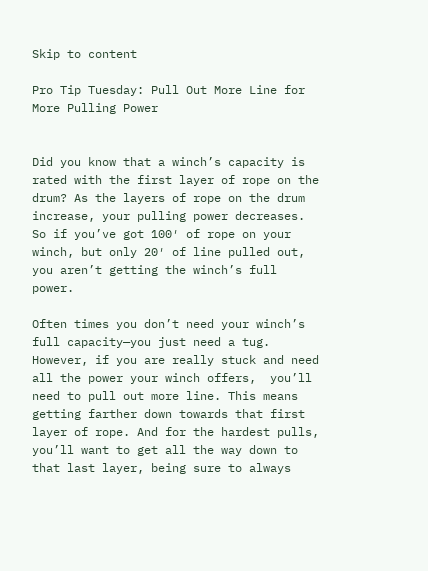Skip to content

Pro Tip Tuesday: Pull Out More Line for More Pulling Power


Did you know that a winch’s capacity is rated with the first layer of rope on the drum? As the layers of rope on the drum increase, your pulling power decreases. So if you’ve got 100′ of rope on your winch, but only 20′ of line pulled out, you aren’t getting the winch’s full power.

Often times you don’t need your winch’s full capacity—you just need a tug. However, if you are really stuck and need all the power your winch offers,  you’ll need to pull out more line. This means getting farther down towards that first layer of rope. And for the hardest pulls, you’ll want to get all the way down to that last layer, being sure to always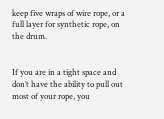keep five wraps of wire rope, or a full layer for synthetic rope, on the drum.


If you are in a tight space and don’t have the ability to pull out most of your rope, you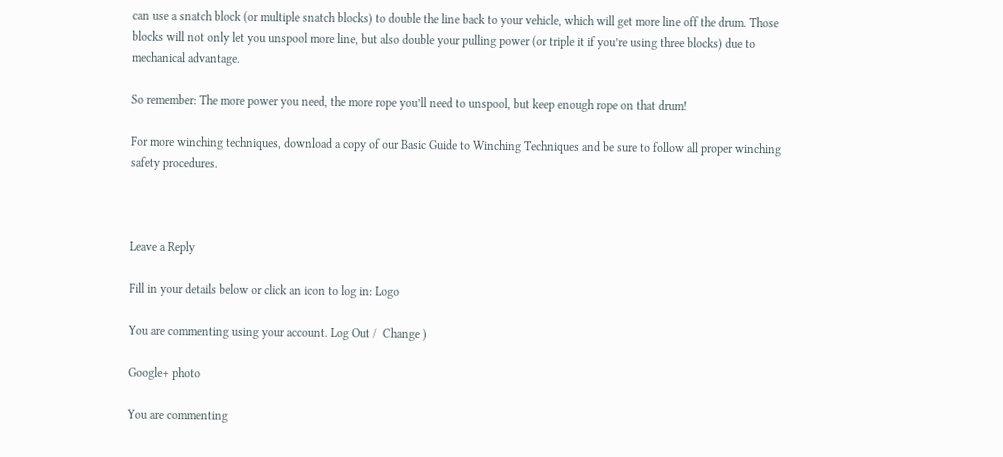can use a snatch block (or multiple snatch blocks) to double the line back to your vehicle, which will get more line off the drum. Those blocks will not only let you unspool more line, but also double your pulling power (or triple it if you’re using three blocks) due to mechanical advantage.

So remember: The more power you need, the more rope you’ll need to unspool, but keep enough rope on that drum!

For more winching techniques, download a copy of our Basic Guide to Winching Techniques and be sure to follow all proper winching safety procedures.



Leave a Reply

Fill in your details below or click an icon to log in: Logo

You are commenting using your account. Log Out /  Change )

Google+ photo

You are commenting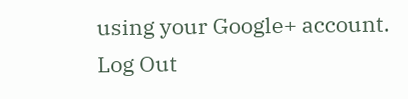using your Google+ account. Log Out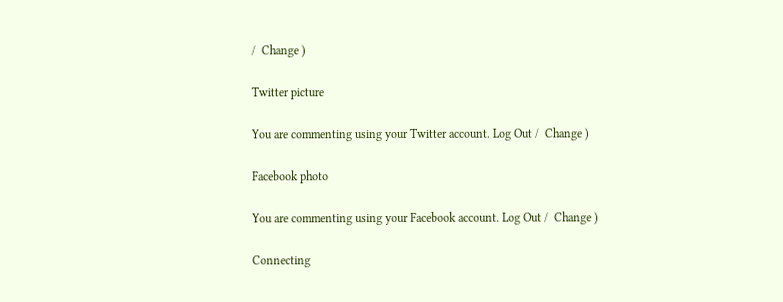/  Change )

Twitter picture

You are commenting using your Twitter account. Log Out /  Change )

Facebook photo

You are commenting using your Facebook account. Log Out /  Change )

Connecting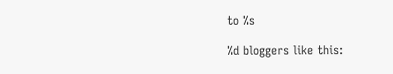to %s

%d bloggers like this: